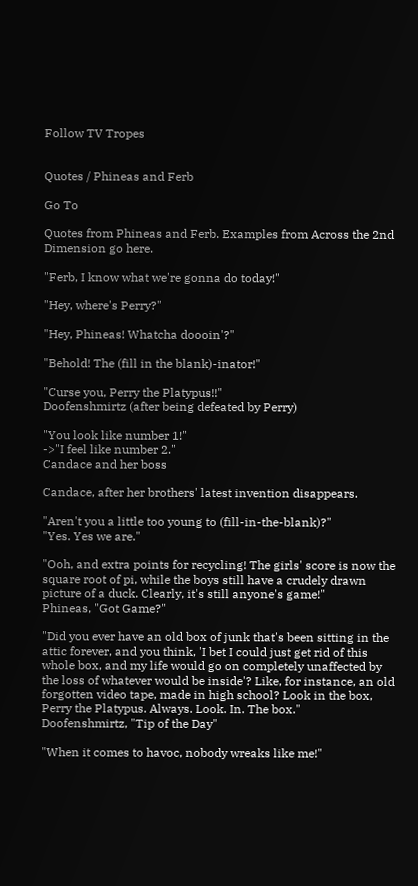Follow TV Tropes


Quotes / Phineas and Ferb

Go To

Quotes from Phineas and Ferb. Examples from Across the 2nd Dimension go here.

"Ferb, I know what we're gonna do today!"

"Hey, where's Perry?"

"Hey, Phineas! Whatcha doooin'?"

"Behold! The (fill in the blank)-inator!"

"Curse you, Perry the Platypus!!"
Doofenshmirtz (after being defeated by Perry)

"You look like number 1!"
->"I feel like number 2."
Candace and her boss

Candace, after her brothers' latest invention disappears.

"Aren't you a little too young to (fill-in-the-blank)?"
"Yes. Yes we are."

"Ooh, and extra points for recycling! The girls' score is now the square root of pi, while the boys still have a crudely drawn picture of a duck. Clearly, it's still anyone's game!"
Phineas, "Got Game?"

"Did you ever have an old box of junk that's been sitting in the attic forever, and you think, 'I bet I could just get rid of this whole box, and my life would go on completely unaffected by the loss of whatever would be inside'? Like, for instance, an old forgotten video tape, made in high school? Look in the box, Perry the Platypus. Always. Look. In. The box."
Doofenshmirtz, "Tip of the Day"

"When it comes to havoc, nobody wreaks like me!"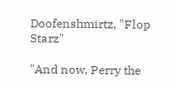Doofenshmirtz, "Flop Starz"

"And now, Perry the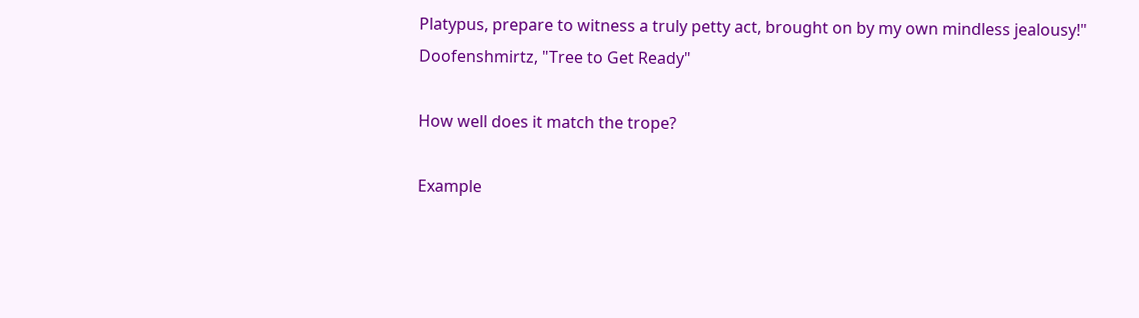Platypus, prepare to witness a truly petty act, brought on by my own mindless jealousy!"
Doofenshmirtz, "Tree to Get Ready"

How well does it match the trope?

Example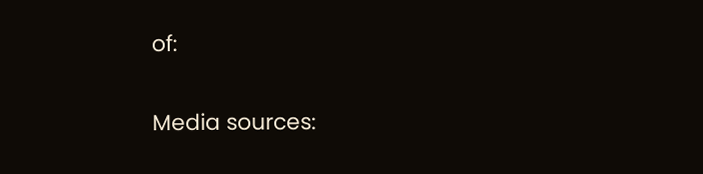of:


Media sources: